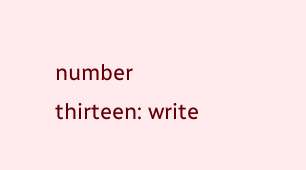number thirteen: write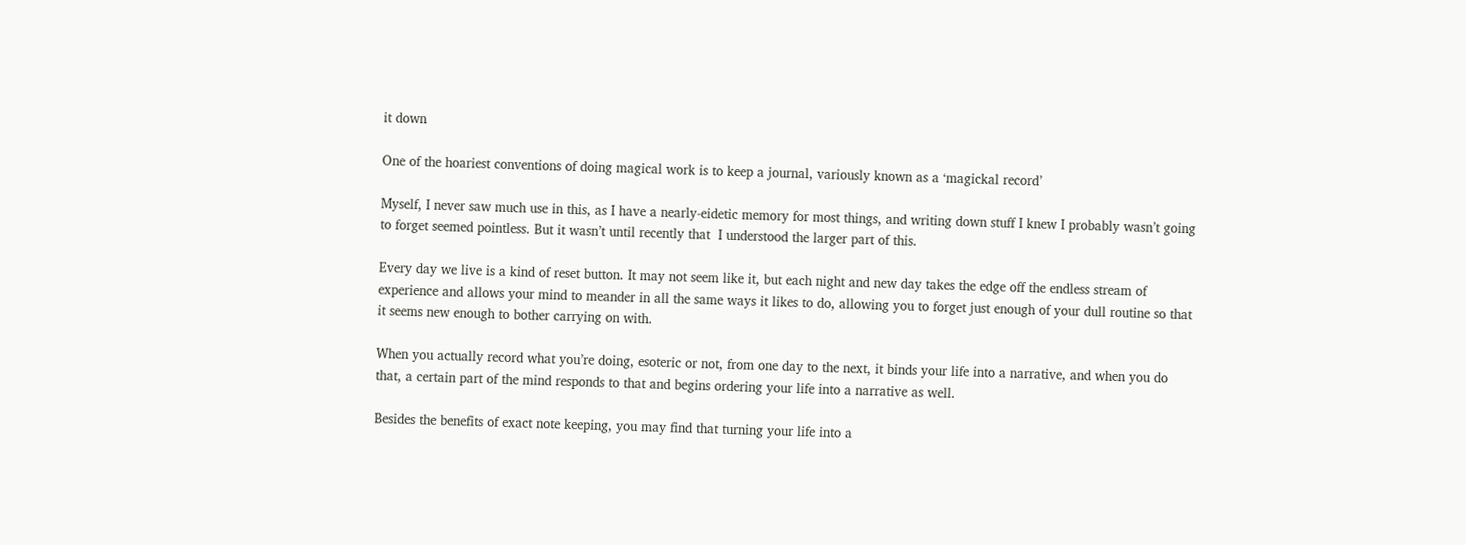it down

One of the hoariest conventions of doing magical work is to keep a journal, variously known as a ‘magickal record’

Myself, I never saw much use in this, as I have a nearly-eidetic memory for most things, and writing down stuff I knew I probably wasn’t going to forget seemed pointless. But it wasn’t until recently that  I understood the larger part of this.

Every day we live is a kind of reset button. It may not seem like it, but each night and new day takes the edge off the endless stream of experience and allows your mind to meander in all the same ways it likes to do, allowing you to forget just enough of your dull routine so that it seems new enough to bother carrying on with.

When you actually record what you’re doing, esoteric or not, from one day to the next, it binds your life into a narrative, and when you do that, a certain part of the mind responds to that and begins ordering your life into a narrative as well.

Besides the benefits of exact note keeping, you may find that turning your life into a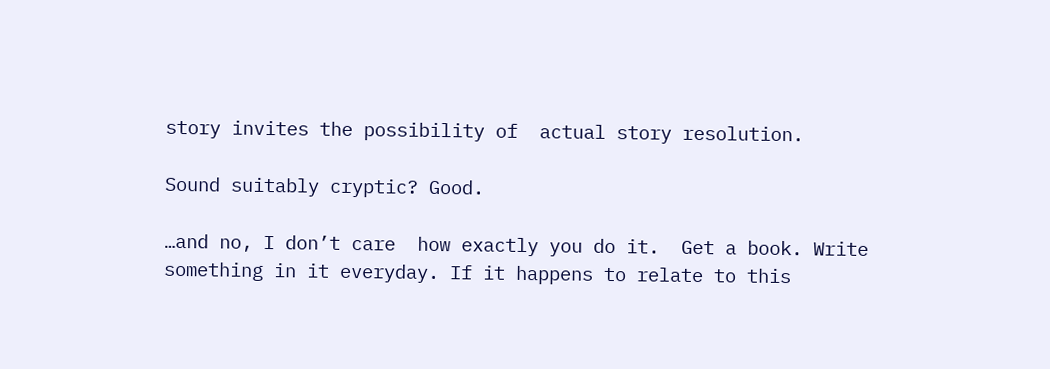story invites the possibility of  actual story resolution.

Sound suitably cryptic? Good.

…and no, I don’t care  how exactly you do it.  Get a book. Write something in it everyday. If it happens to relate to this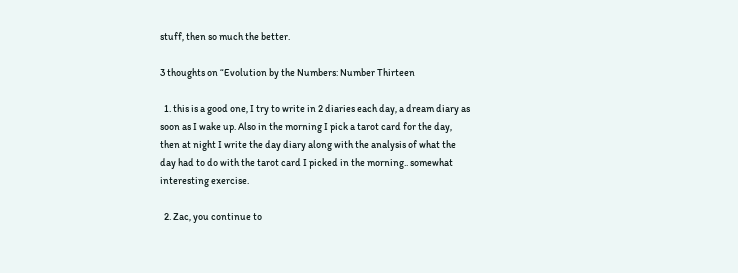stuff, then so much the better.

3 thoughts on “Evolution by the Numbers: Number Thirteen

  1. this is a good one, I try to write in 2 diaries each day, a dream diary as soon as I wake up. Also in the morning I pick a tarot card for the day, then at night I write the day diary along with the analysis of what the day had to do with the tarot card I picked in the morning.. somewhat interesting exercise.

  2. Zac, you continue to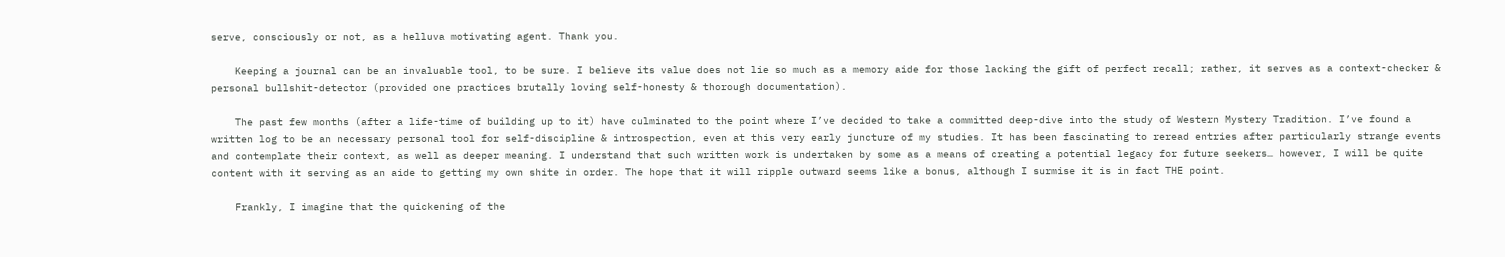serve, consciously or not, as a helluva motivating agent. Thank you.

    Keeping a journal can be an invaluable tool, to be sure. I believe its value does not lie so much as a memory aide for those lacking the gift of perfect recall; rather, it serves as a context-checker & personal bullshit-detector (provided one practices brutally loving self-honesty & thorough documentation).

    The past few months (after a life-time of building up to it) have culminated to the point where I’ve decided to take a committed deep-dive into the study of Western Mystery Tradition. I’ve found a written log to be an necessary personal tool for self-discipline & introspection, even at this very early juncture of my studies. It has been fascinating to reread entries after particularly strange events and contemplate their context, as well as deeper meaning. I understand that such written work is undertaken by some as a means of creating a potential legacy for future seekers… however, I will be quite content with it serving as an aide to getting my own shite in order. The hope that it will ripple outward seems like a bonus, although I surmise it is in fact THE point.

    Frankly, I imagine that the quickening of the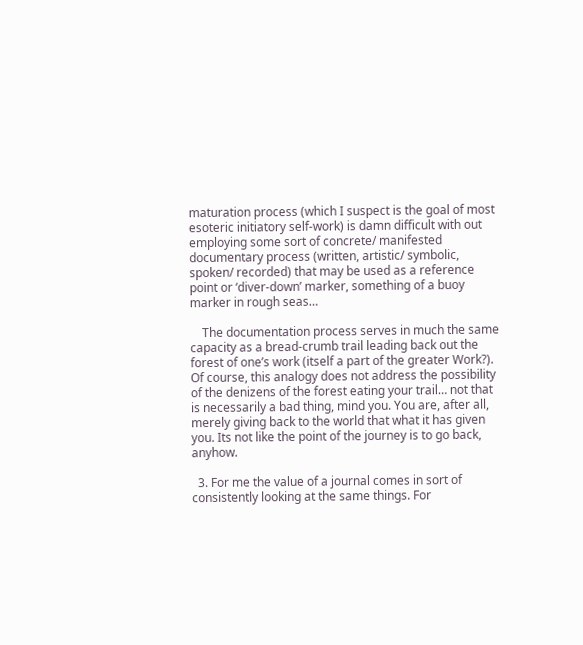maturation process (which I suspect is the goal of most esoteric initiatory self-work) is damn difficult with out employing some sort of concrete/ manifested documentary process (written, artistic/ symbolic, spoken/ recorded) that may be used as a reference point or ‘diver-down’ marker, something of a buoy marker in rough seas…

    The documentation process serves in much the same capacity as a bread-crumb trail leading back out the forest of one’s work (itself a part of the greater Work?). Of course, this analogy does not address the possibility of the denizens of the forest eating your trail… not that is necessarily a bad thing, mind you. You are, after all, merely giving back to the world that what it has given you. Its not like the point of the journey is to go back, anyhow.

  3. For me the value of a journal comes in sort of consistently looking at the same things. For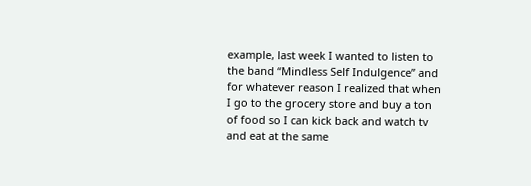example, last week I wanted to listen to the band “Mindless Self Indulgence” and for whatever reason I realized that when I go to the grocery store and buy a ton of food so I can kick back and watch tv and eat at the same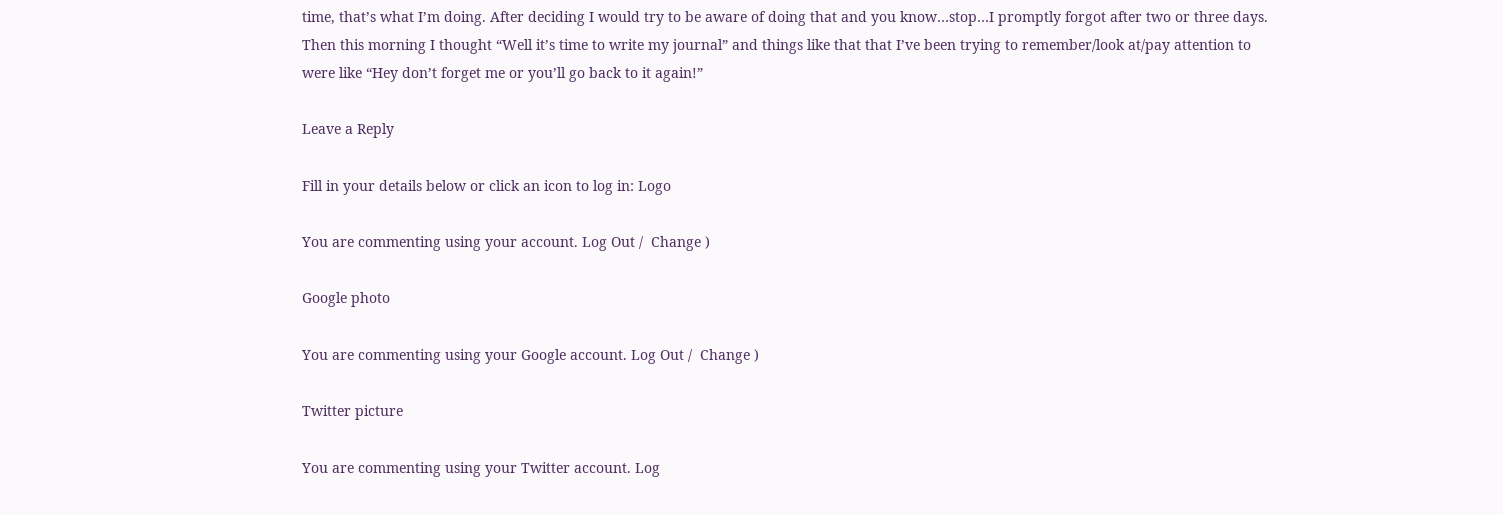time, that’s what I’m doing. After deciding I would try to be aware of doing that and you know…stop…I promptly forgot after two or three days. Then this morning I thought “Well it’s time to write my journal” and things like that that I’ve been trying to remember/look at/pay attention to were like “Hey don’t forget me or you’ll go back to it again!”

Leave a Reply

Fill in your details below or click an icon to log in: Logo

You are commenting using your account. Log Out /  Change )

Google photo

You are commenting using your Google account. Log Out /  Change )

Twitter picture

You are commenting using your Twitter account. Log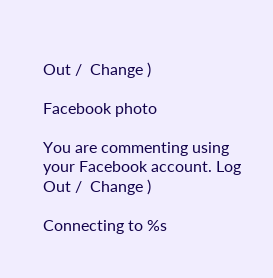Out /  Change )

Facebook photo

You are commenting using your Facebook account. Log Out /  Change )

Connecting to %s